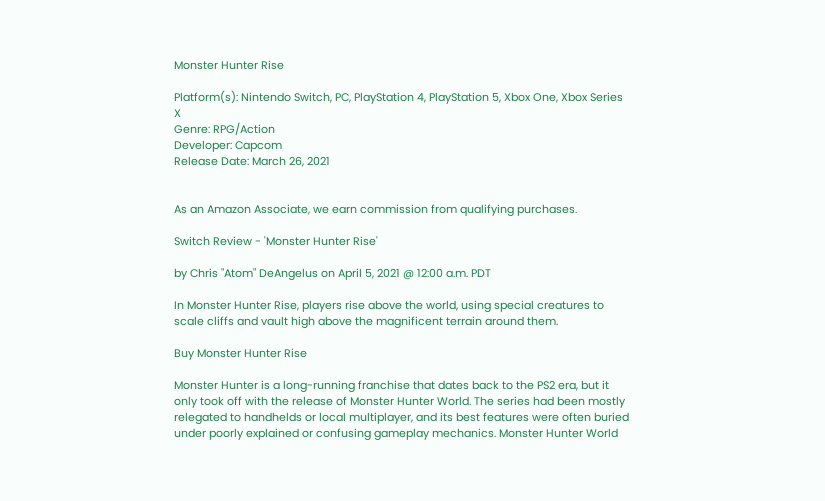Monster Hunter Rise

Platform(s): Nintendo Switch, PC, PlayStation 4, PlayStation 5, Xbox One, Xbox Series X
Genre: RPG/Action
Developer: Capcom
Release Date: March 26, 2021


As an Amazon Associate, we earn commission from qualifying purchases.

Switch Review - 'Monster Hunter Rise'

by Chris "Atom" DeAngelus on April 5, 2021 @ 12:00 a.m. PDT

In Monster Hunter Rise, players rise above the world, using special creatures to scale cliffs and vault high above the magnificent terrain around them.

Buy Monster Hunter Rise

Monster Hunter is a long-running franchise that dates back to the PS2 era, but it only took off with the release of Monster Hunter World. The series had been mostly relegated to handhelds or local multiplayer, and its best features were often buried under poorly explained or confusing gameplay mechanics. Monster Hunter World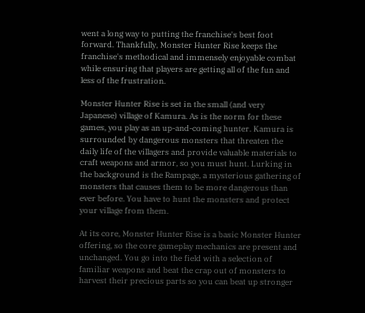went a long way to putting the franchise's best foot forward. Thankfully, Monster Hunter Rise keeps the franchise's methodical and immensely enjoyable combat while ensuring that players are getting all of the fun and less of the frustration.

Monster Hunter Rise is set in the small (and very Japanese) village of Kamura. As is the norm for these games, you play as an up-and-coming hunter. Kamura is surrounded by dangerous monsters that threaten the daily life of the villagers and provide valuable materials to craft weapons and armor, so you must hunt. Lurking in the background is the Rampage, a mysterious gathering of monsters that causes them to be more dangerous than ever before. You have to hunt the monsters and protect your village from them.

At its core, Monster Hunter Rise is a basic Monster Hunter offering, so the core gameplay mechanics are present and unchanged. You go into the field with a selection of familiar weapons and beat the crap out of monsters to harvest their precious parts so you can beat up stronger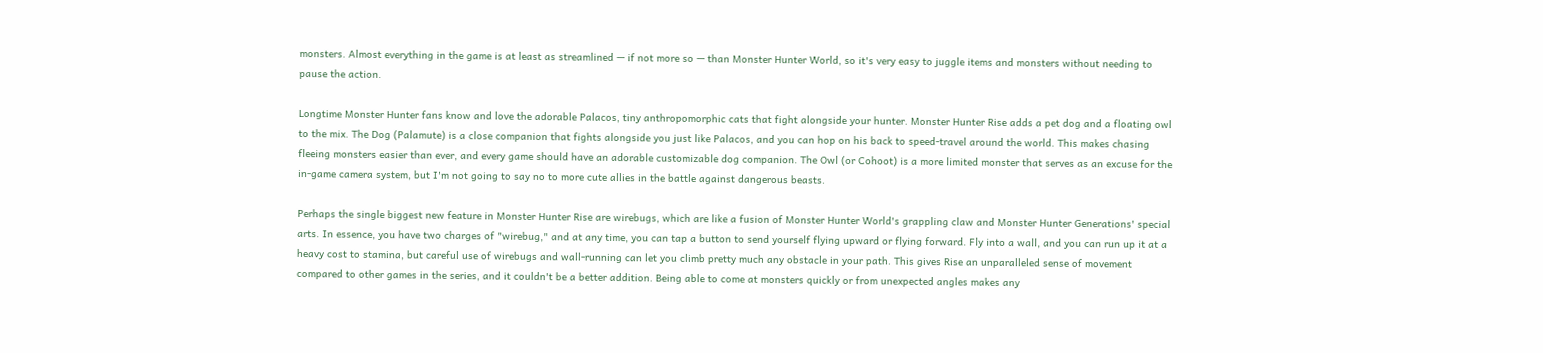monsters. Almost everything in the game is at least as streamlined — if not more so — than Monster Hunter World, so it's very easy to juggle items and monsters without needing to pause the action.

Longtime Monster Hunter fans know and love the adorable Palacos, tiny anthropomorphic cats that fight alongside your hunter. Monster Hunter Rise adds a pet dog and a floating owl to the mix. The Dog (Palamute) is a close companion that fights alongside you just like Palacos, and you can hop on his back to speed-travel around the world. This makes chasing fleeing monsters easier than ever, and every game should have an adorable customizable dog companion. The Owl (or Cohoot) is a more limited monster that serves as an excuse for the in-game camera system, but I'm not going to say no to more cute allies in the battle against dangerous beasts.

Perhaps the single biggest new feature in Monster Hunter Rise are wirebugs, which are like a fusion of Monster Hunter World's grappling claw and Monster Hunter Generations' special arts. In essence, you have two charges of "wirebug," and at any time, you can tap a button to send yourself flying upward or flying forward. Fly into a wall, and you can run up it at a heavy cost to stamina, but careful use of wirebugs and wall-running can let you climb pretty much any obstacle in your path. This gives Rise an unparalleled sense of movement compared to other games in the series, and it couldn't be a better addition. Being able to come at monsters quickly or from unexpected angles makes any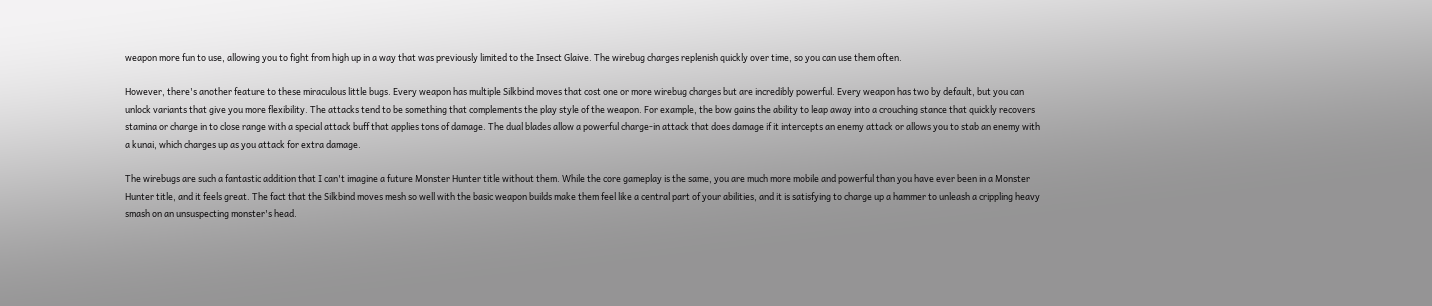weapon more fun to use, allowing you to fight from high up in a way that was previously limited to the Insect Glaive. The wirebug charges replenish quickly over time, so you can use them often.

However, there's another feature to these miraculous little bugs. Every weapon has multiple Silkbind moves that cost one or more wirebug charges but are incredibly powerful. Every weapon has two by default, but you can unlock variants that give you more flexibility. The attacks tend to be something that complements the play style of the weapon. For example, the bow gains the ability to leap away into a crouching stance that quickly recovers stamina or charge in to close range with a special attack buff that applies tons of damage. The dual blades allow a powerful charge-in attack that does damage if it intercepts an enemy attack or allows you to stab an enemy with a kunai, which charges up as you attack for extra damage.

The wirebugs are such a fantastic addition that I can't imagine a future Monster Hunter title without them. While the core gameplay is the same, you are much more mobile and powerful than you have ever been in a Monster Hunter title, and it feels great. The fact that the Silkbind moves mesh so well with the basic weapon builds make them feel like a central part of your abilities, and it is satisfying to charge up a hammer to unleash a crippling heavy smash on an unsuspecting monster's head.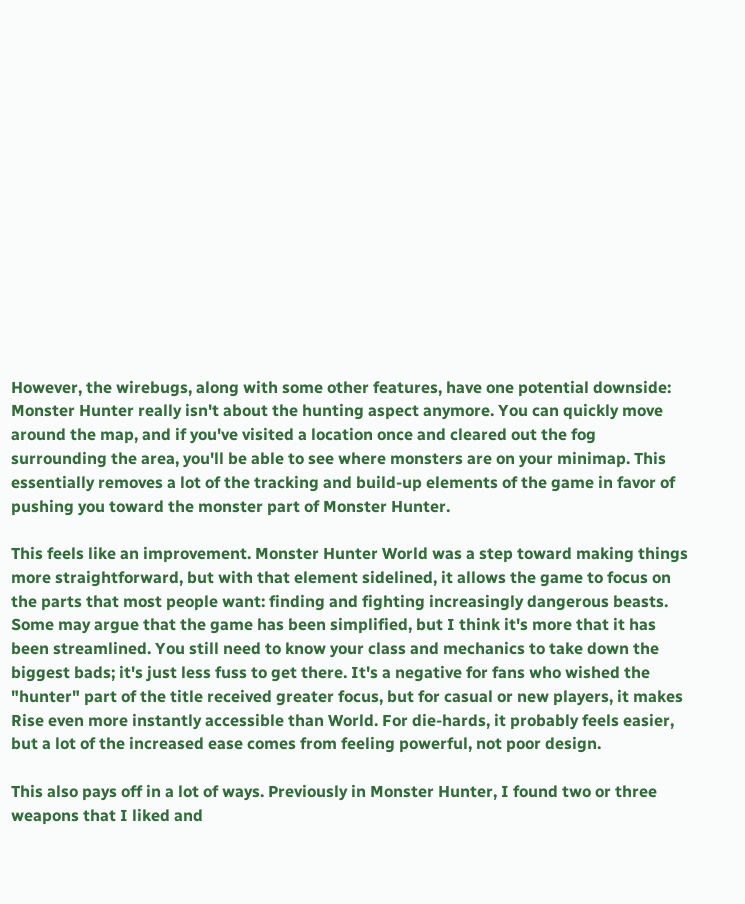However, the wirebugs, along with some other features, have one potential downside: Monster Hunter really isn't about the hunting aspect anymore. You can quickly move around the map, and if you've visited a location once and cleared out the fog surrounding the area, you'll be able to see where monsters are on your minimap. This essentially removes a lot of the tracking and build-up elements of the game in favor of pushing you toward the monster part of Monster Hunter.

This feels like an improvement. Monster Hunter World was a step toward making things more straightforward, but with that element sidelined, it allows the game to focus on the parts that most people want: finding and fighting increasingly dangerous beasts. Some may argue that the game has been simplified, but I think it's more that it has been streamlined. You still need to know your class and mechanics to take down the biggest bads; it's just less fuss to get there. It's a negative for fans who wished the "hunter" part of the title received greater focus, but for casual or new players, it makes Rise even more instantly accessible than World. For die-hards, it probably feels easier, but a lot of the increased ease comes from feeling powerful, not poor design.

This also pays off in a lot of ways. Previously in Monster Hunter, I found two or three weapons that I liked and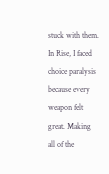stuck with them. In Rise, I faced choice paralysis because every weapon felt great. Making all of the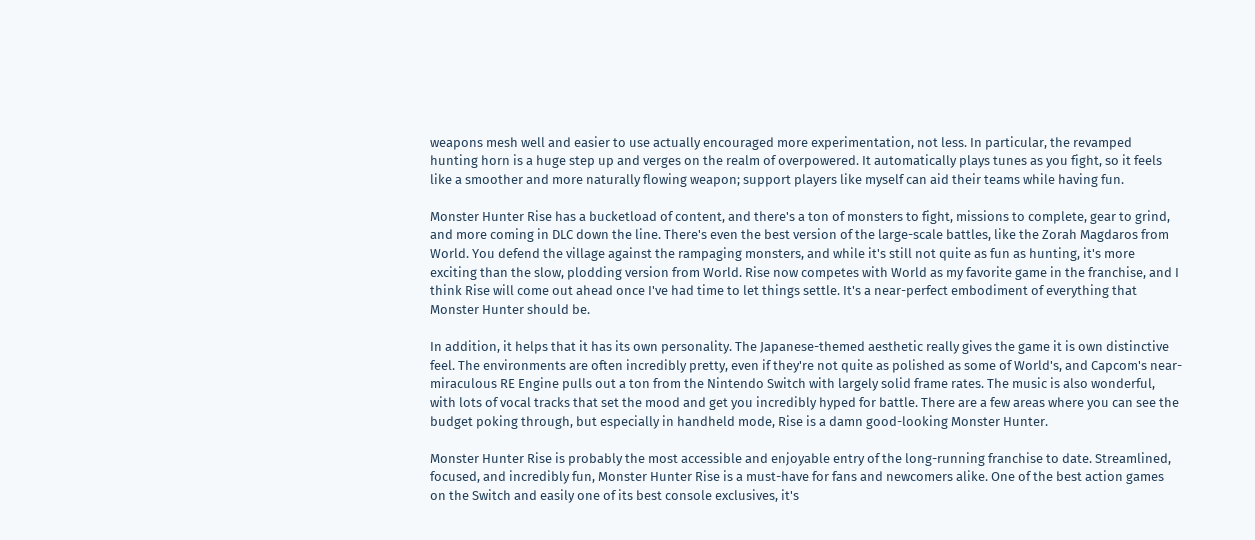weapons mesh well and easier to use actually encouraged more experimentation, not less. In particular, the revamped hunting horn is a huge step up and verges on the realm of overpowered. It automatically plays tunes as you fight, so it feels like a smoother and more naturally flowing weapon; support players like myself can aid their teams while having fun.

Monster Hunter Rise has a bucketload of content, and there's a ton of monsters to fight, missions to complete, gear to grind, and more coming in DLC down the line. There's even the best version of the large-scale battles, like the Zorah Magdaros from World. You defend the village against the rampaging monsters, and while it's still not quite as fun as hunting, it's more exciting than the slow, plodding version from World. Rise now competes with World as my favorite game in the franchise, and I think Rise will come out ahead once I've had time to let things settle. It's a near-perfect embodiment of everything that Monster Hunter should be.

In addition, it helps that it has its own personality. The Japanese-themed aesthetic really gives the game it is own distinctive feel. The environments are often incredibly pretty, even if they're not quite as polished as some of World's, and Capcom's near-miraculous RE Engine pulls out a ton from the Nintendo Switch with largely solid frame rates. The music is also wonderful, with lots of vocal tracks that set the mood and get you incredibly hyped for battle. There are a few areas where you can see the budget poking through, but especially in handheld mode, Rise is a damn good-looking Monster Hunter.

Monster Hunter Rise is probably the most accessible and enjoyable entry of the long-running franchise to date. Streamlined, focused, and incredibly fun, Monster Hunter Rise is a must-have for fans and newcomers alike. One of the best action games on the Switch and easily one of its best console exclusives, it's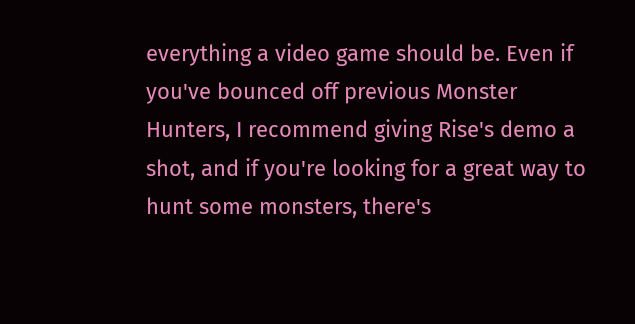everything a video game should be. Even if you've bounced off previous Monster Hunters, I recommend giving Rise's demo a shot, and if you're looking for a great way to hunt some monsters, there's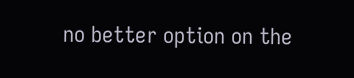no better option on the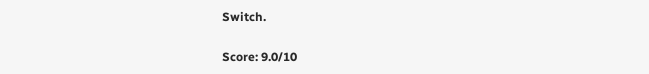Switch.

Score: 9.0/10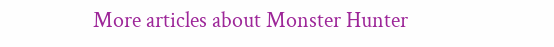More articles about Monster Hunter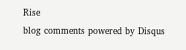Rise
blog comments powered by Disqus